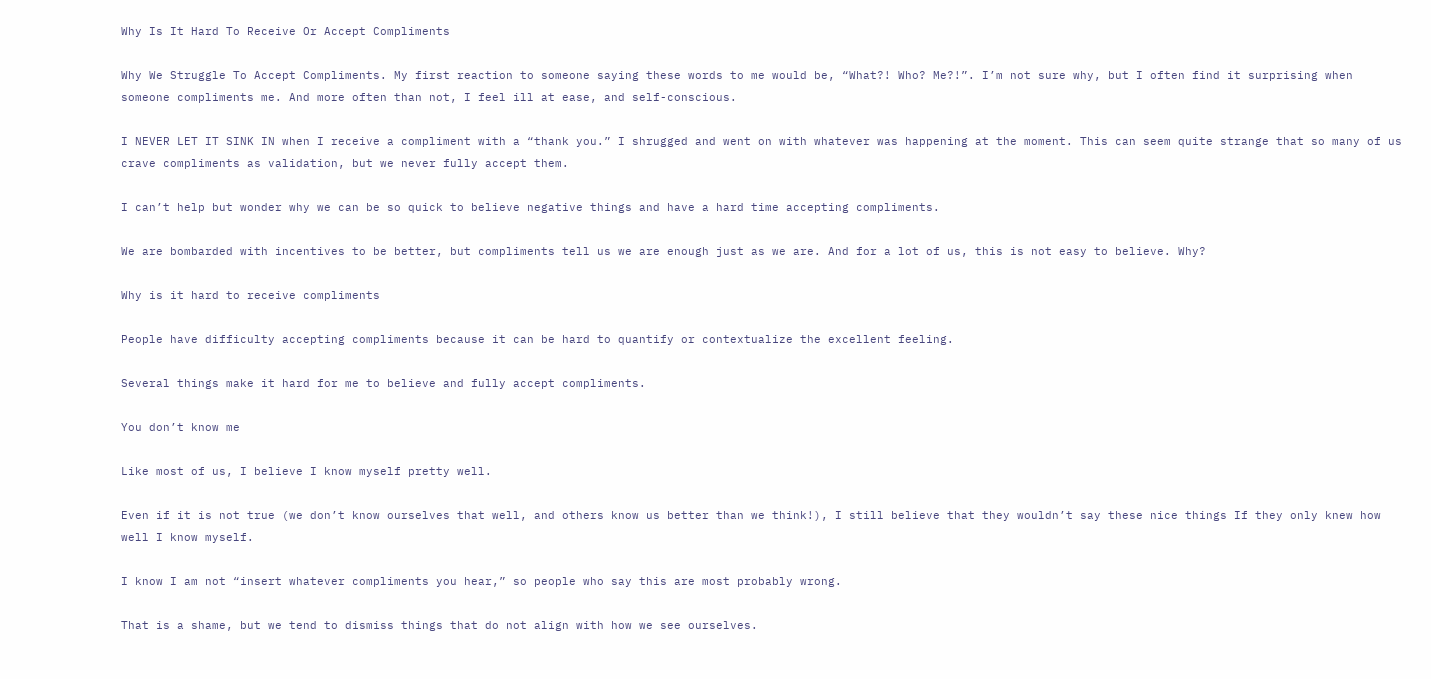Why Is It Hard To Receive Or Accept Compliments

Why We Struggle To Accept Compliments. My first reaction to someone saying these words to me would be, “What?! Who? Me?!”. I’m not sure why, but I often find it surprising when someone compliments me. And more often than not, I feel ill at ease, and self-conscious.

I NEVER LET IT SINK IN when I receive a compliment with a “thank you.” I shrugged and went on with whatever was happening at the moment. This can seem quite strange that so many of us crave compliments as validation, but we never fully accept them.

I can’t help but wonder why we can be so quick to believe negative things and have a hard time accepting compliments.

We are bombarded with incentives to be better, but compliments tell us we are enough just as we are. And for a lot of us, this is not easy to believe. Why?

Why is it hard to receive compliments

People have difficulty accepting compliments because it can be hard to quantify or contextualize the excellent feeling.

Several things make it hard for me to believe and fully accept compliments.

You don’t know me

Like most of us, I believe I know myself pretty well.

Even if it is not true (we don’t know ourselves that well, and others know us better than we think!), I still believe that they wouldn’t say these nice things If they only knew how well I know myself.

I know I am not “insert whatever compliments you hear,” so people who say this are most probably wrong.

That is a shame, but we tend to dismiss things that do not align with how we see ourselves.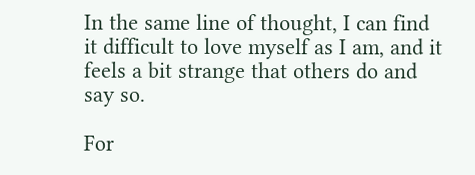In the same line of thought, I can find it difficult to love myself as I am, and it feels a bit strange that others do and say so.

For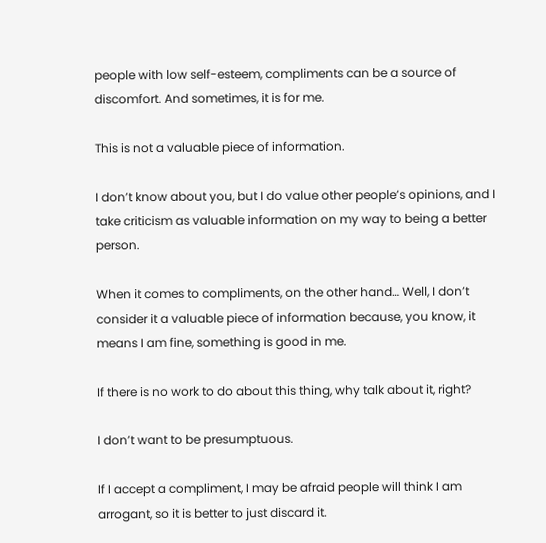people with low self-esteem, compliments can be a source of discomfort. And sometimes, it is for me.

This is not a valuable piece of information.

I don’t know about you, but I do value other people’s opinions, and I take criticism as valuable information on my way to being a better person.

When it comes to compliments, on the other hand… Well, I don’t consider it a valuable piece of information because, you know, it means I am fine, something is good in me.

If there is no work to do about this thing, why talk about it, right?

I don’t want to be presumptuous.

If I accept a compliment, I may be afraid people will think I am arrogant, so it is better to just discard it.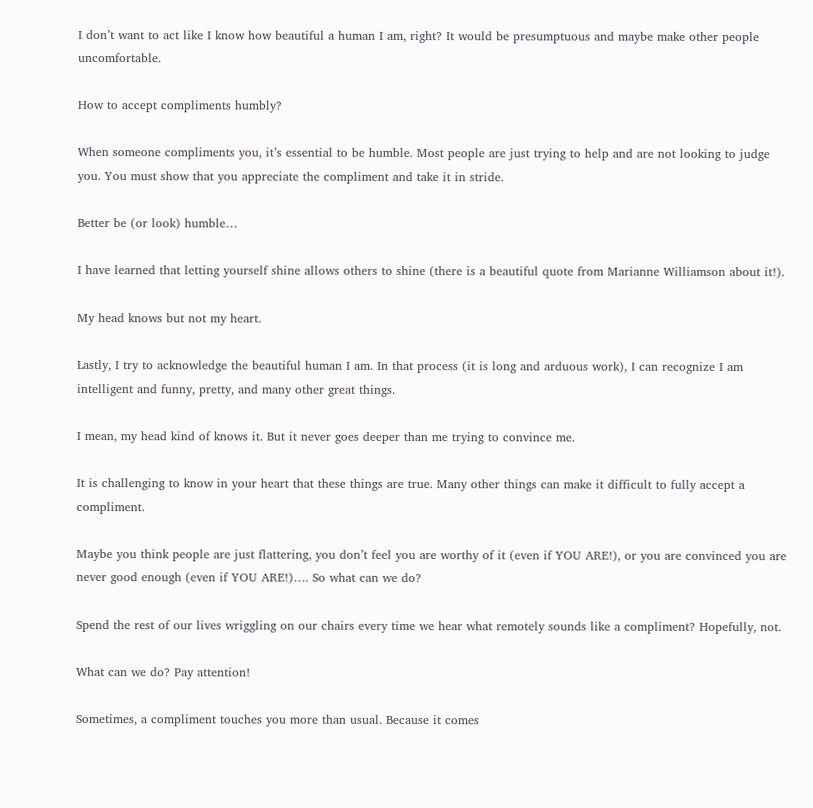I don’t want to act like I know how beautiful a human I am, right? It would be presumptuous and maybe make other people uncomfortable.

How to accept compliments humbly?

When someone compliments you, it’s essential to be humble. Most people are just trying to help and are not looking to judge you. You must show that you appreciate the compliment and take it in stride.

Better be (or look) humble…

I have learned that letting yourself shine allows others to shine (there is a beautiful quote from Marianne Williamson about it!).

My head knows but not my heart.

Lastly, I try to acknowledge the beautiful human I am. In that process (it is long and arduous work), I can recognize I am intelligent and funny, pretty, and many other great things.

I mean, my head kind of knows it. But it never goes deeper than me trying to convince me.

It is challenging to know in your heart that these things are true. Many other things can make it difficult to fully accept a compliment.

Maybe you think people are just flattering, you don’t feel you are worthy of it (even if YOU ARE!), or you are convinced you are never good enough (even if YOU ARE!)…. So what can we do?

Spend the rest of our lives wriggling on our chairs every time we hear what remotely sounds like a compliment? Hopefully, not.

What can we do? Pay attention!

Sometimes, a compliment touches you more than usual. Because it comes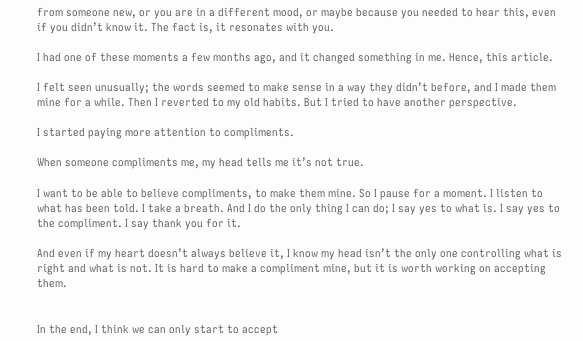from someone new, or you are in a different mood, or maybe because you needed to hear this, even if you didn’t know it. The fact is, it resonates with you.

I had one of these moments a few months ago, and it changed something in me. Hence, this article.

I felt seen unusually; the words seemed to make sense in a way they didn’t before, and I made them mine for a while. Then I reverted to my old habits. But I tried to have another perspective.

I started paying more attention to compliments.

When someone compliments me, my head tells me it’s not true.

I want to be able to believe compliments, to make them mine. So I pause for a moment. I listen to what has been told. I take a breath. And I do the only thing I can do; I say yes to what is. I say yes to the compliment. I say thank you for it.

And even if my heart doesn’t always believe it, I know my head isn’t the only one controlling what is right and what is not. It is hard to make a compliment mine, but it is worth working on accepting them.


In the end, I think we can only start to accept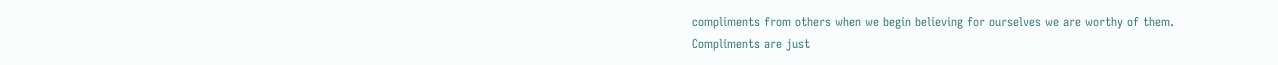compliments from others when we begin believing for ourselves we are worthy of them. Compliments are just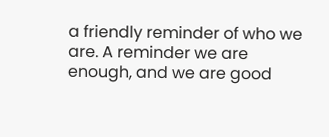a friendly reminder of who we are. A reminder we are enough, and we are good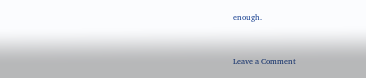enough.


Leave a Comment